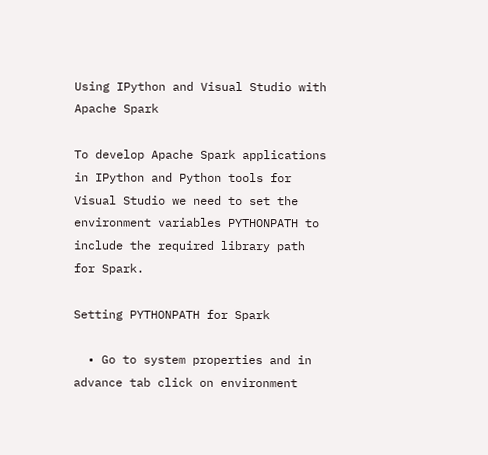Using IPython and Visual Studio with Apache Spark

To develop Apache Spark applications in IPython and Python tools for Visual Studio we need to set the environment variables PYTHONPATH to include the required library path for Spark.

Setting PYTHONPATH for Spark

  • Go to system properties and in advance tab click on environment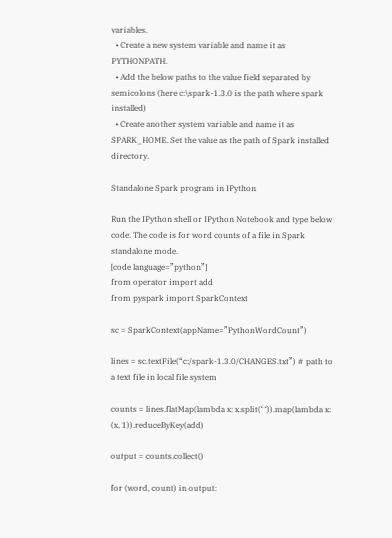variables.
  • Create a new system variable and name it as PYTHONPATH.
  • Add the below paths to the value field separated by semicolons (here c:\spark-1.3.0 is the path where spark installed)
  • Create another system variable and name it as SPARK_HOME. Set the value as the path of Spark installed directory.

Standalone Spark program in IPython

Run the IPython shell or IPython Notebook and type below code. The code is for word counts of a file in Spark standalone mode.
[code language=”python”]
from operator import add
from pyspark import SparkContext

sc = SparkContext(appName=”PythonWordCount”)

lines = sc.textFile(“c:/spark-1.3.0/CHANGES.txt”) # path to a text file in local file system

counts = lines.flatMap(lambda x: x.split(‘ ‘)).map(lambda x: (x, 1)).reduceByKey(add)

output = counts.collect()

for (word, count) in output: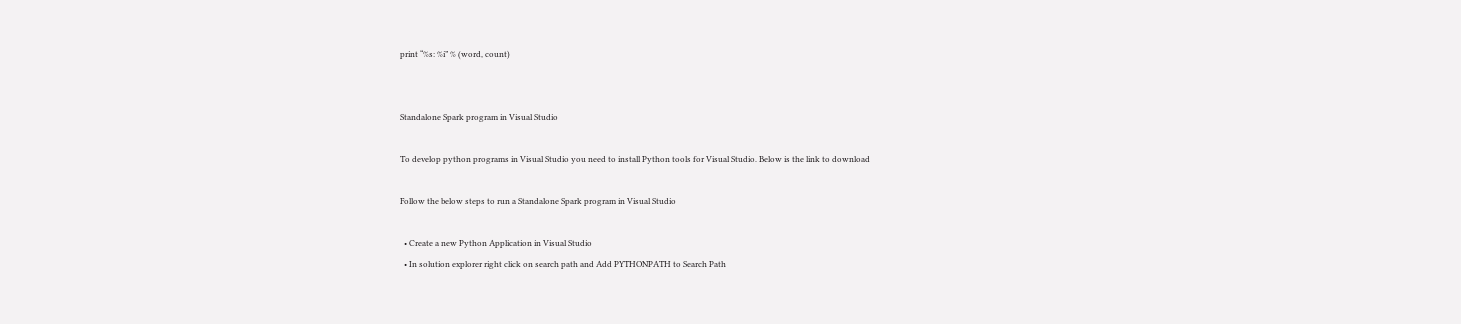print “%s: %i” % (word, count)


Standalone Spark program in Visual Studio

To develop python programs in Visual Studio you need to install Python tools for Visual Studio. Below is the link to download

Follow the below steps to run a Standalone Spark program in Visual Studio

  • Create a new Python Application in Visual Studio
  • In solution explorer right click on search path and Add PYTHONPATH to Search Path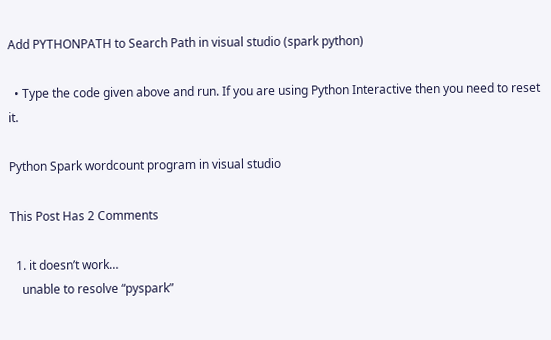Add PYTHONPATH to Search Path in visual studio (spark python)

  • Type the code given above and run. If you are using Python Interactive then you need to reset it.

Python Spark wordcount program in visual studio

This Post Has 2 Comments

  1. it doesn’t work…
    unable to resolve “pyspark”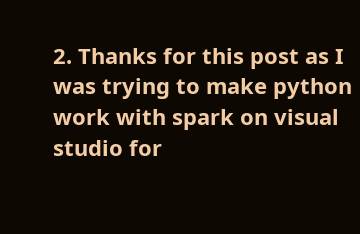2. Thanks for this post as I was trying to make python work with spark on visual studio for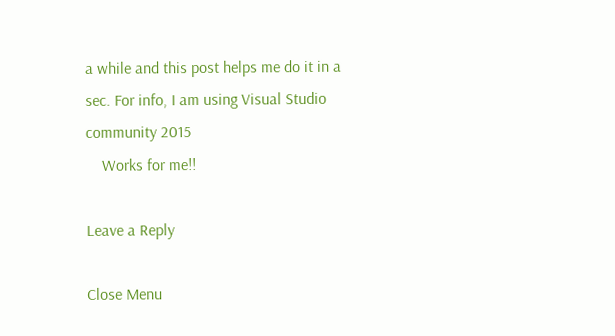a while and this post helps me do it in a sec. For info, I am using Visual Studio community 2015
    Works for me!!

Leave a Reply

Close Menu